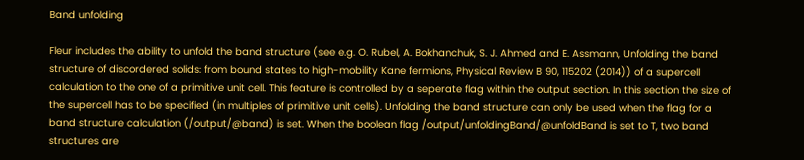Band unfolding

Fleur includes the ability to unfold the band structure (see e.g. O. Rubel, A. Bokhanchuk, S. J. Ahmed and E. Assmann, Unfolding the band structure of discordered solids: from bound states to high-mobility Kane fermions, Physical Review B 90, 115202 (2014)) of a supercell calculation to the one of a primitive unit cell. This feature is controlled by a seperate flag within the output section. In this section the size of the supercell has to be specified (in multiples of primitive unit cells). Unfolding the band structure can only be used when the flag for a band structure calculation (/output/@band) is set. When the boolean flag /output/unfoldingBand/@unfoldBand is set to T, two band structures are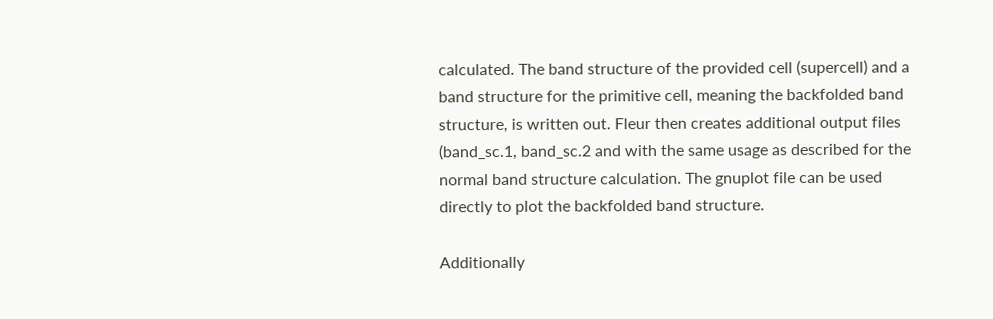calculated. The band structure of the provided cell (supercell) and a band structure for the primitive cell, meaning the backfolded band structure, is written out. Fleur then creates additional output files (band_sc.1, band_sc.2 and with the same usage as described for the normal band structure calculation. The gnuplot file can be used directly to plot the backfolded band structure.

Additionally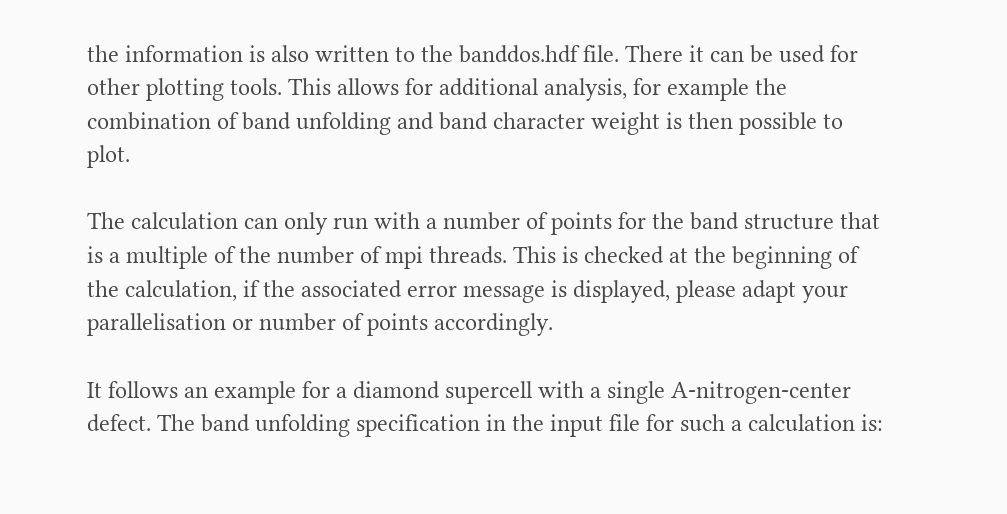the information is also written to the banddos.hdf file. There it can be used for other plotting tools. This allows for additional analysis, for example the combination of band unfolding and band character weight is then possible to plot.

The calculation can only run with a number of points for the band structure that is a multiple of the number of mpi threads. This is checked at the beginning of the calculation, if the associated error message is displayed, please adapt your parallelisation or number of points accordingly.

It follows an example for a diamond supercell with a single A-nitrogen-center defect. The band unfolding specification in the input file for such a calculation is: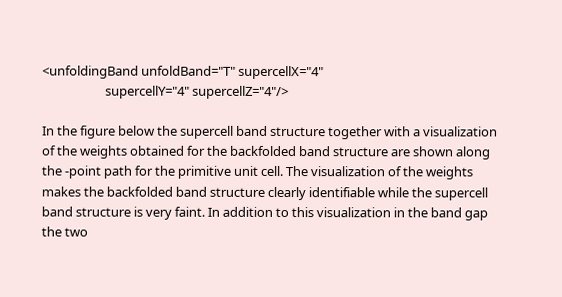<unfoldingBand unfoldBand="T" supercellX="4"
                     supercellY="4" supercellZ="4"/>

In the figure below the supercell band structure together with a visualization of the weights obtained for the backfolded band structure are shown along the -point path for the primitive unit cell. The visualization of the weights makes the backfolded band structure clearly identifiable while the supercell band structure is very faint. In addition to this visualization in the band gap the two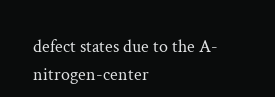defect states due to the A-nitrogen-center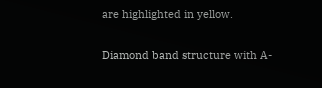are highlighted in yellow.

Diamond band structure with A-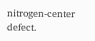nitrogen-center defect.